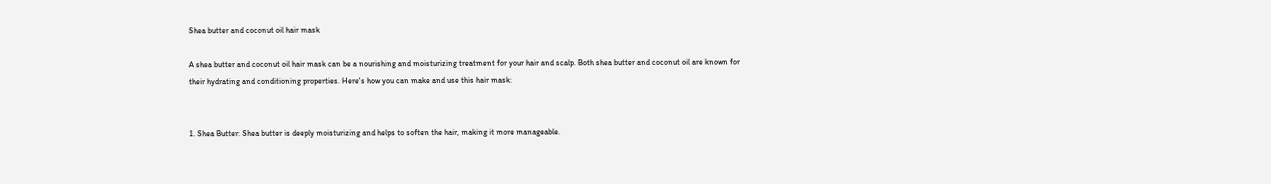Shea butter and coconut oil hair mask

A shea butter and coconut oil hair mask can be a nourishing and moisturizing treatment for your hair and scalp. Both shea butter and coconut oil are known for their hydrating and conditioning properties. Here's how you can make and use this hair mask:


1. Shea Butter: Shea butter is deeply moisturizing and helps to soften the hair, making it more manageable.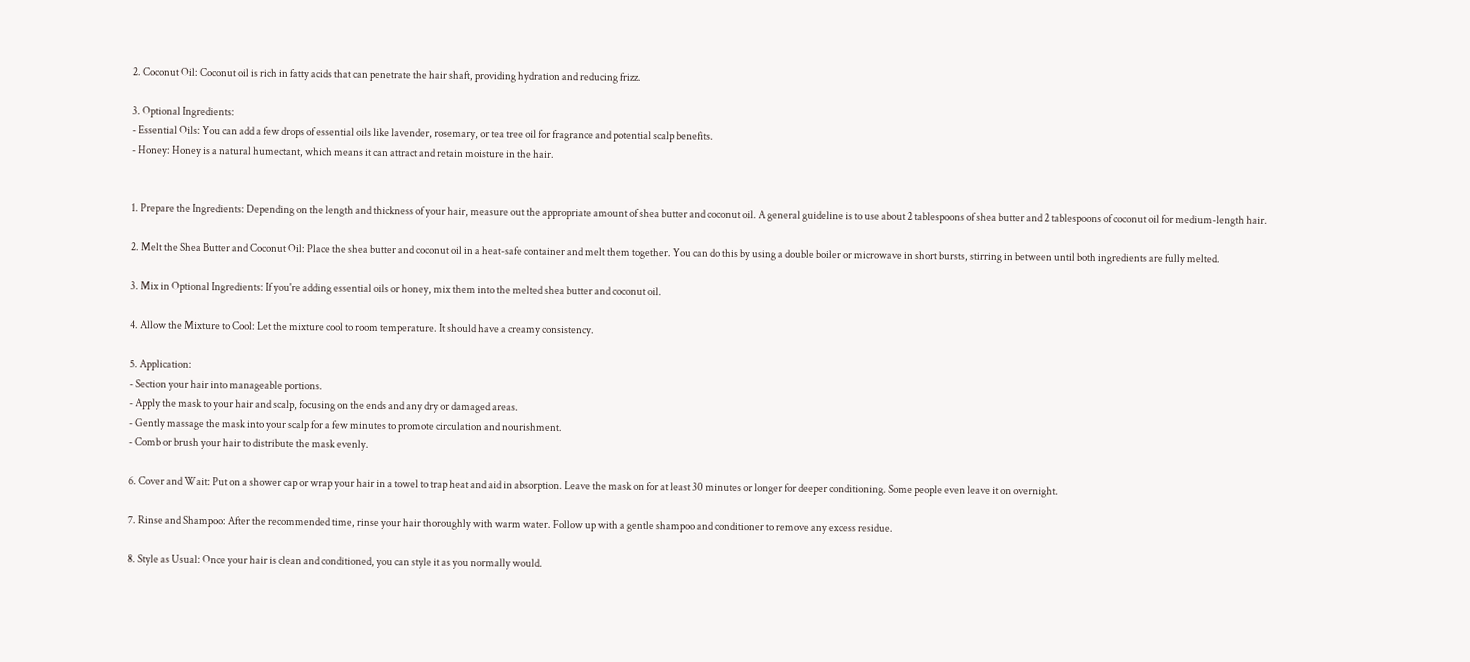2. Coconut Oil: Coconut oil is rich in fatty acids that can penetrate the hair shaft, providing hydration and reducing frizz.

3. Optional Ingredients:
- Essential Oils: You can add a few drops of essential oils like lavender, rosemary, or tea tree oil for fragrance and potential scalp benefits.
- Honey: Honey is a natural humectant, which means it can attract and retain moisture in the hair.


1. Prepare the Ingredients: Depending on the length and thickness of your hair, measure out the appropriate amount of shea butter and coconut oil. A general guideline is to use about 2 tablespoons of shea butter and 2 tablespoons of coconut oil for medium-length hair.

2. Melt the Shea Butter and Coconut Oil: Place the shea butter and coconut oil in a heat-safe container and melt them together. You can do this by using a double boiler or microwave in short bursts, stirring in between until both ingredients are fully melted.

3. Mix in Optional Ingredients: If you're adding essential oils or honey, mix them into the melted shea butter and coconut oil.

4. Allow the Mixture to Cool: Let the mixture cool to room temperature. It should have a creamy consistency.

5. Application:
- Section your hair into manageable portions.
- Apply the mask to your hair and scalp, focusing on the ends and any dry or damaged areas.
- Gently massage the mask into your scalp for a few minutes to promote circulation and nourishment.
- Comb or brush your hair to distribute the mask evenly.

6. Cover and Wait: Put on a shower cap or wrap your hair in a towel to trap heat and aid in absorption. Leave the mask on for at least 30 minutes or longer for deeper conditioning. Some people even leave it on overnight.

7. Rinse and Shampoo: After the recommended time, rinse your hair thoroughly with warm water. Follow up with a gentle shampoo and conditioner to remove any excess residue.

8. Style as Usual: Once your hair is clean and conditioned, you can style it as you normally would.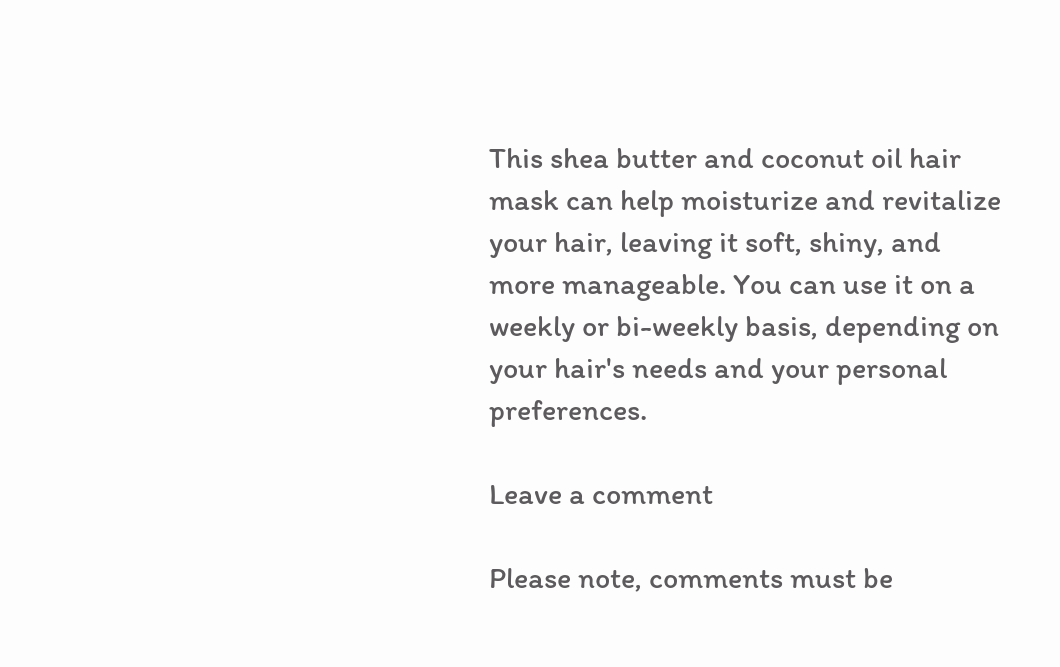This shea butter and coconut oil hair mask can help moisturize and revitalize your hair, leaving it soft, shiny, and more manageable. You can use it on a weekly or bi-weekly basis, depending on your hair's needs and your personal preferences.

Leave a comment

Please note, comments must be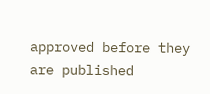approved before they are published